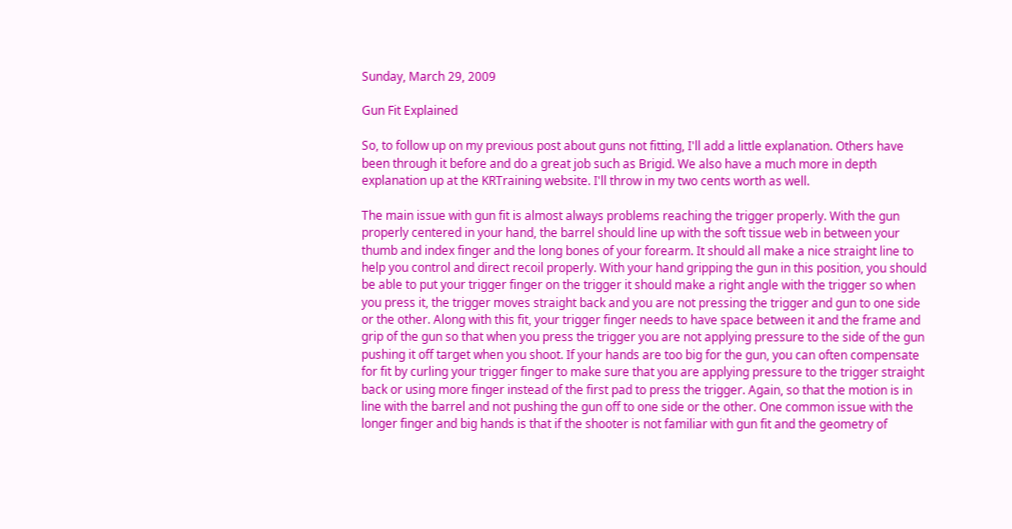Sunday, March 29, 2009

Gun Fit Explained

So, to follow up on my previous post about guns not fitting, I'll add a little explanation. Others have been through it before and do a great job such as Brigid. We also have a much more in depth explanation up at the KRTraining website. I'll throw in my two cents worth as well.

The main issue with gun fit is almost always problems reaching the trigger properly. With the gun properly centered in your hand, the barrel should line up with the soft tissue web in between your thumb and index finger and the long bones of your forearm. It should all make a nice straight line to help you control and direct recoil properly. With your hand gripping the gun in this position, you should be able to put your trigger finger on the trigger it should make a right angle with the trigger so when you press it, the trigger moves straight back and you are not pressing the trigger and gun to one side or the other. Along with this fit, your trigger finger needs to have space between it and the frame and grip of the gun so that when you press the trigger you are not applying pressure to the side of the gun pushing it off target when you shoot. If your hands are too big for the gun, you can often compensate for fit by curling your trigger finger to make sure that you are applying pressure to the trigger straight back or using more finger instead of the first pad to press the trigger. Again, so that the motion is in line with the barrel and not pushing the gun off to one side or the other. One common issue with the longer finger and big hands is that if the shooter is not familiar with gun fit and the geometry of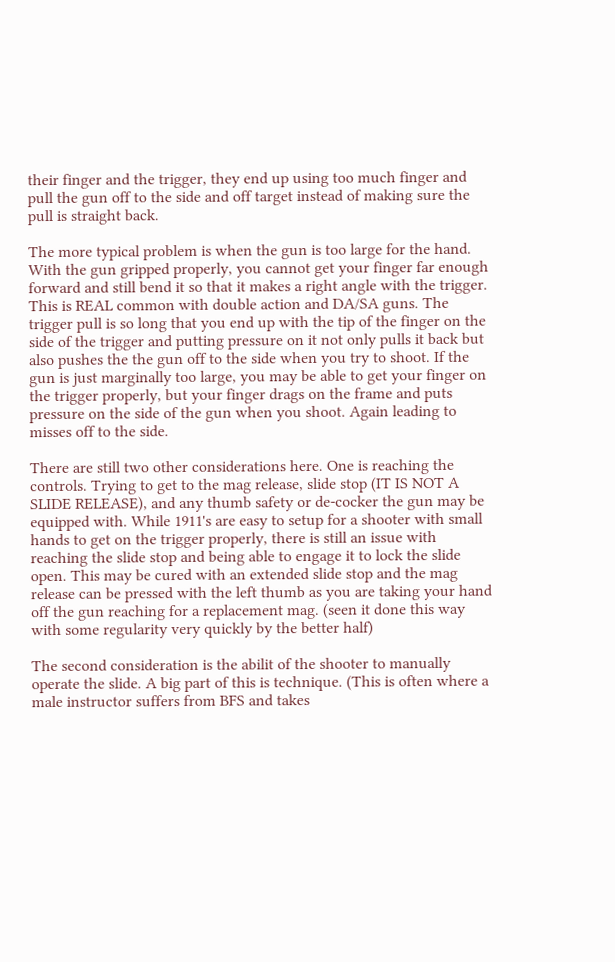their finger and the trigger, they end up using too much finger and pull the gun off to the side and off target instead of making sure the pull is straight back.

The more typical problem is when the gun is too large for the hand. With the gun gripped properly, you cannot get your finger far enough forward and still bend it so that it makes a right angle with the trigger. This is REAL common with double action and DA/SA guns. The trigger pull is so long that you end up with the tip of the finger on the side of the trigger and putting pressure on it not only pulls it back but also pushes the the gun off to the side when you try to shoot. If the gun is just marginally too large, you may be able to get your finger on the trigger properly, but your finger drags on the frame and puts pressure on the side of the gun when you shoot. Again leading to misses off to the side.

There are still two other considerations here. One is reaching the controls. Trying to get to the mag release, slide stop (IT IS NOT A SLIDE RELEASE), and any thumb safety or de-cocker the gun may be equipped with. While 1911's are easy to setup for a shooter with small hands to get on the trigger properly, there is still an issue with reaching the slide stop and being able to engage it to lock the slide open. This may be cured with an extended slide stop and the mag release can be pressed with the left thumb as you are taking your hand off the gun reaching for a replacement mag. (seen it done this way with some regularity very quickly by the better half)

The second consideration is the abilit of the shooter to manually operate the slide. A big part of this is technique. (This is often where a male instructor suffers from BFS and takes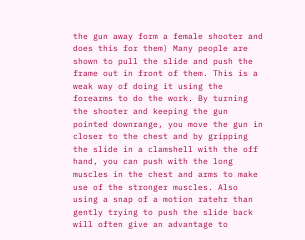the gun away form a female shooter and does this for them) Many people are shown to pull the slide and push the frame out in front of them. This is a weak way of doing it using the forearms to do the work. By turning the shooter and keeping the gun pointed downrange, you move the gun in closer to the chest and by gripping the slide in a clamshell with the off hand, you can push with the long muscles in the chest and arms to make use of the stronger muscles. Also using a snap of a motion ratehr than gently trying to push the slide back will often give an advantage to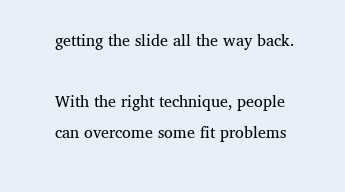getting the slide all the way back.

With the right technique, people can overcome some fit problems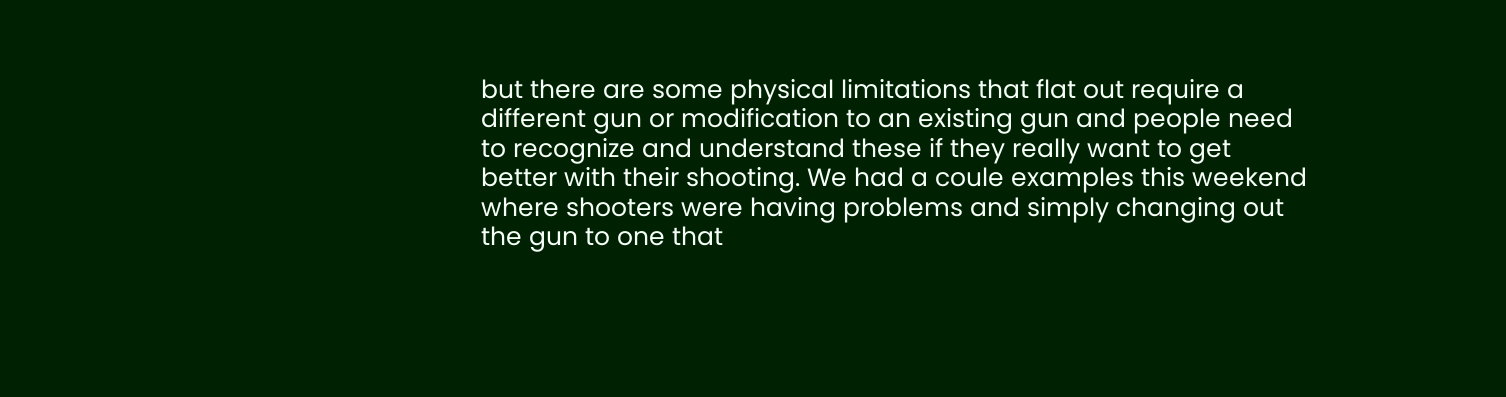but there are some physical limitations that flat out require a different gun or modification to an existing gun and people need to recognize and understand these if they really want to get better with their shooting. We had a coule examples this weekend where shooters were having problems and simply changing out the gun to one that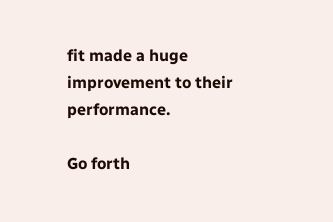fit made a huge improvement to their performance.

Go forth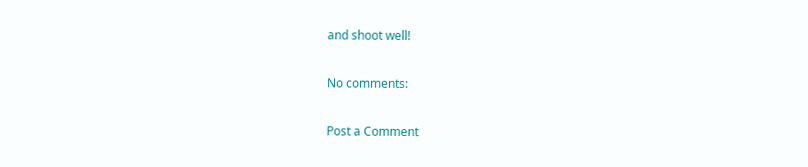and shoot well!

No comments:

Post a Comment